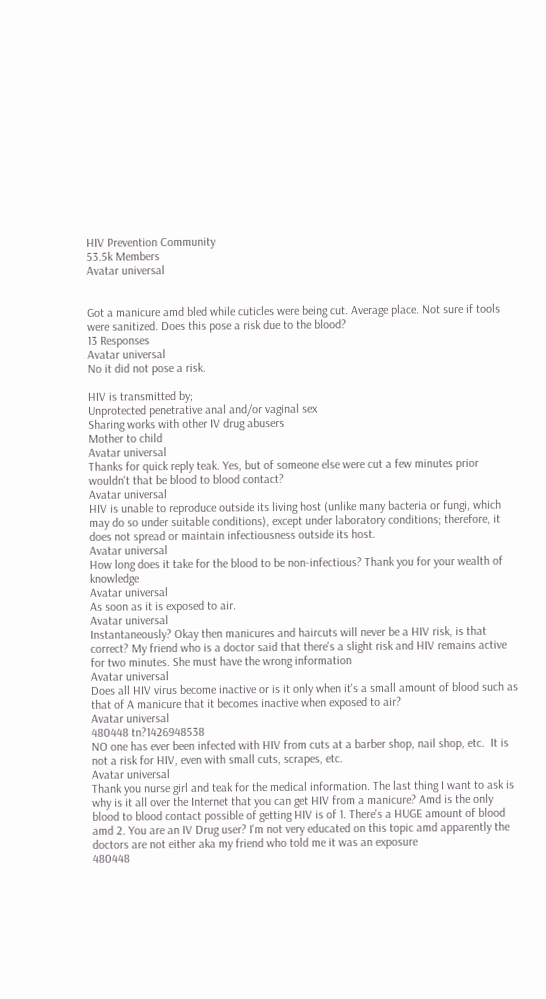HIV Prevention Community
53.5k Members
Avatar universal


Got a manicure amd bled while cuticles were being cut. Average place. Not sure if tools were sanitized. Does this pose a risk due to the blood?
13 Responses
Avatar universal
No it did not pose a risk.

HIV is transmitted by;
Unprotected penetrative anal and/or vaginal sex
Sharing works with other IV drug abusers
Mother to child
Avatar universal
Thanks for quick reply teak. Yes, but of someone else were cut a few minutes prior wouldn't that be blood to blood contact?
Avatar universal
HIV is unable to reproduce outside its living host (unlike many bacteria or fungi, which may do so under suitable conditions), except under laboratory conditions; therefore, it does not spread or maintain infectiousness outside its host.
Avatar universal
How long does it take for the blood to be non-infectious? Thank you for your wealth of knowledge
Avatar universal
As soon as it is exposed to air.
Avatar universal
Instantaneously? Okay then manicures and haircuts will never be a HIV risk, is that correct? My friend who is a doctor said that there's a slight risk and HIV remains active for two minutes. She must have the wrong information
Avatar universal
Does all HIV virus become inactive or is it only when it's a small amount of blood such as that of A manicure that it becomes inactive when exposed to air?
Avatar universal
480448 tn?1426948538
NO one has ever been infected with HIV from cuts at a barber shop, nail shop, etc.  It is not a risk for HIV, even with small cuts, scrapes, etc.
Avatar universal
Thank you nurse girl and teak for the medical information. The last thing I want to ask is why is it all over the Internet that you can get HIV from a manicure? Amd is the only blood to blood contact possible of getting HIV is of 1. There's a HUGE amount of blood amd 2. You are an IV Drug user? I'm not very educated on this topic amd apparently the doctors are not either aka my friend who told me it was an exposure
480448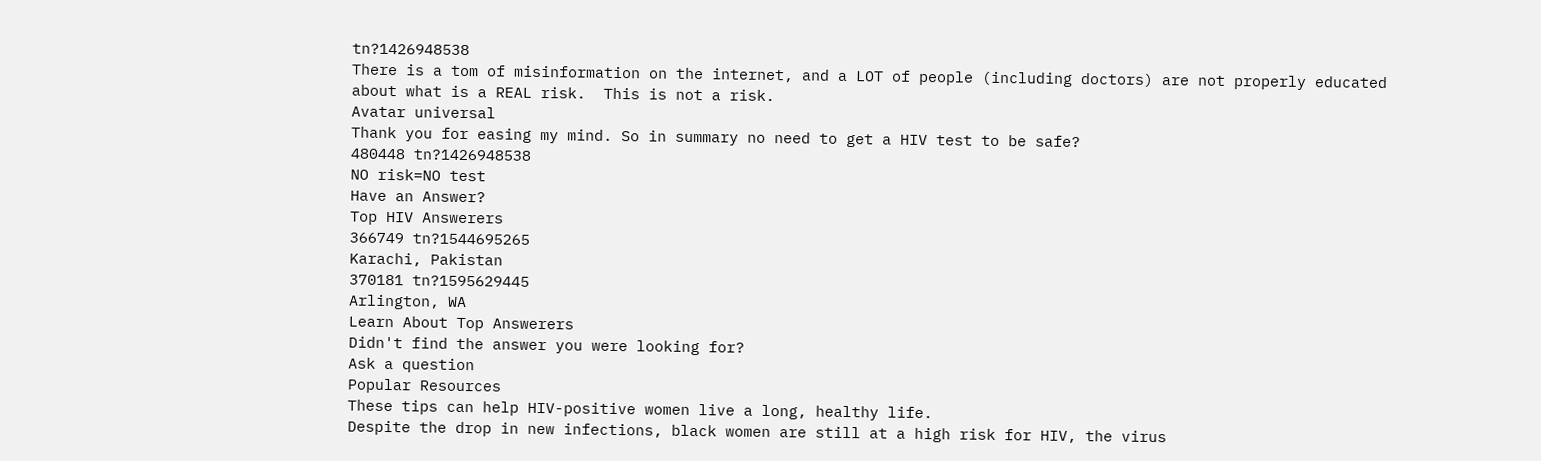tn?1426948538
There is a tom of misinformation on the internet, and a LOT of people (including doctors) are not properly educated about what is a REAL risk.  This is not a risk.
Avatar universal
Thank you for easing my mind. So in summary no need to get a HIV test to be safe?
480448 tn?1426948538
NO risk=NO test
Have an Answer?
Top HIV Answerers
366749 tn?1544695265
Karachi, Pakistan
370181 tn?1595629445
Arlington, WA
Learn About Top Answerers
Didn't find the answer you were looking for?
Ask a question
Popular Resources
These tips can help HIV-positive women live a long, healthy life.
Despite the drop in new infections, black women are still at a high risk for HIV, the virus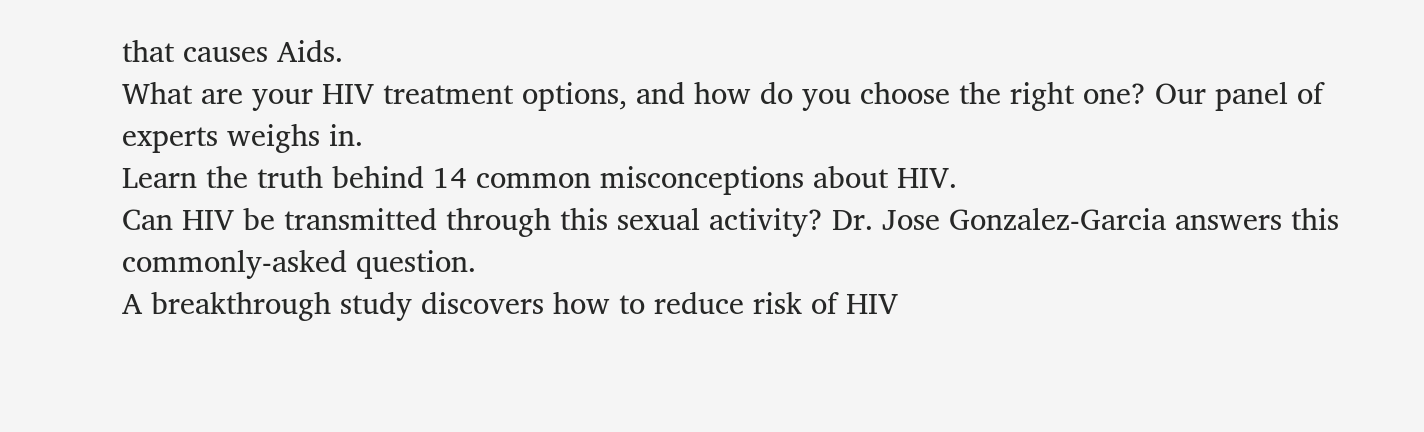that causes Aids.
What are your HIV treatment options, and how do you choose the right one? Our panel of experts weighs in.
Learn the truth behind 14 common misconceptions about HIV.
Can HIV be transmitted through this sexual activity? Dr. Jose Gonzalez-Garcia answers this commonly-asked question.
A breakthrough study discovers how to reduce risk of HIV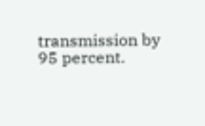transmission by 95 percent.